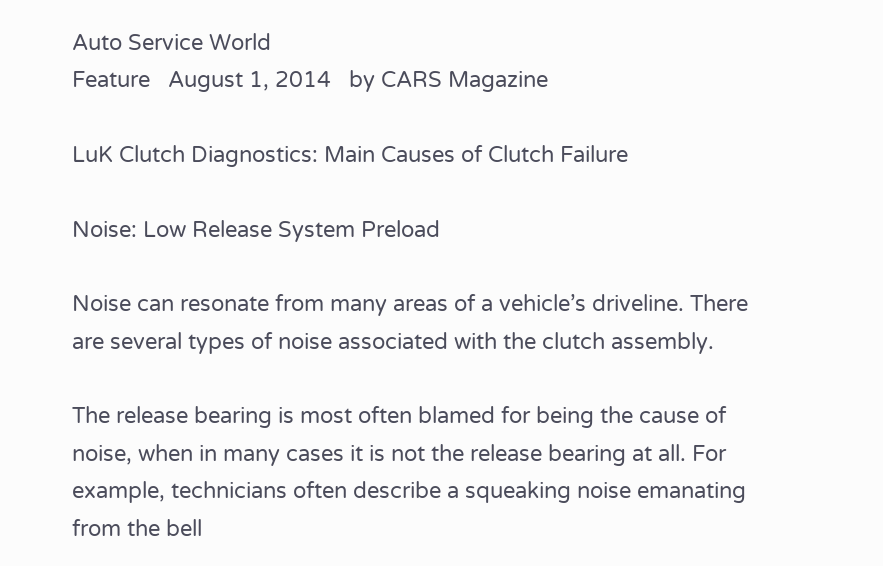Auto Service World
Feature   August 1, 2014   by CARS Magazine

LuK Clutch Diagnostics: Main Causes of Clutch Failure

Noise: Low Release System Preload

Noise can resonate from many areas of a vehicle’s driveline. There are several types of noise associated with the clutch assembly.

The release bearing is most often blamed for being the cause of noise, when in many cases it is not the release bearing at all. For example, technicians often describe a squeaking noise emanating from the bell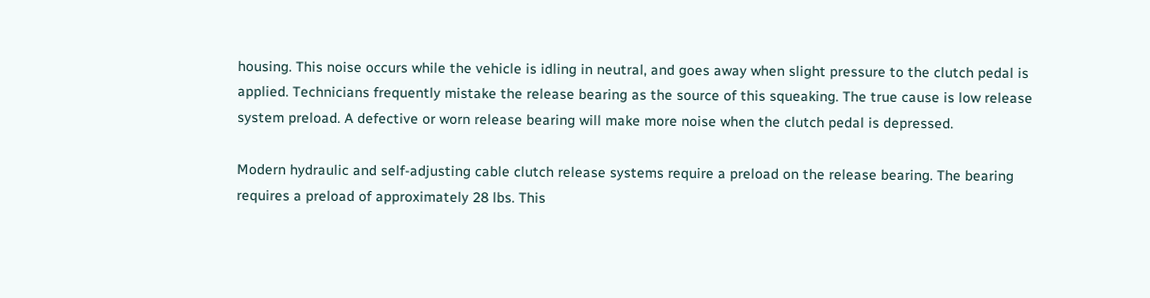housing. This noise occurs while the vehicle is idling in neutral, and goes away when slight pressure to the clutch pedal is applied. Technicians frequently mistake the release bearing as the source of this squeaking. The true cause is low release system preload. A defective or worn release bearing will make more noise when the clutch pedal is depressed.

Modern hydraulic and self-adjusting cable clutch release systems require a preload on the release bearing. The bearing requires a preload of approximately 28 lbs. This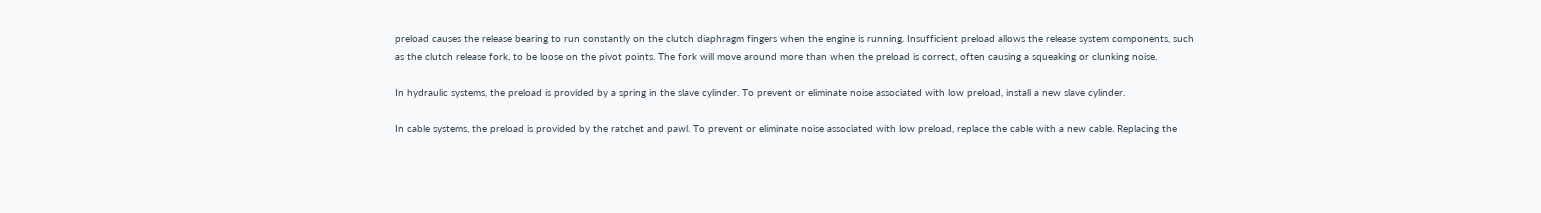preload causes the release bearing to run constantly on the clutch diaphragm fingers when the engine is running. Insufficient preload allows the release system components, such as the clutch release fork, to be loose on the pivot points. The fork will move around more than when the preload is correct, often causing a squeaking or clunking noise.

In hydraulic systems, the preload is provided by a spring in the slave cylinder. To prevent or eliminate noise associated with low preload, install a new slave cylinder.

In cable systems, the preload is provided by the ratchet and pawl. To prevent or eliminate noise associated with low preload, replace the cable with a new cable. Replacing the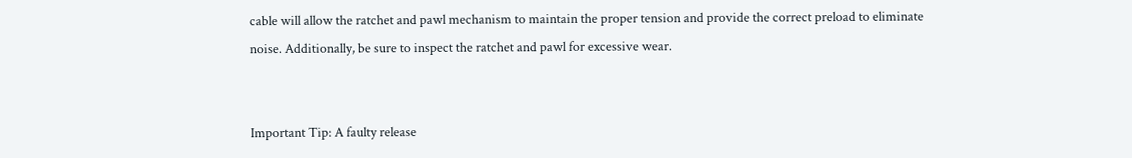cable will allow the ratchet and pawl mechanism to maintain the proper tension and provide the correct preload to eliminate noise. Additionally, be sure to inspect the ratchet and pawl for excessive wear.


Important Tip: A faulty release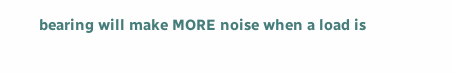bearing will make MORE noise when a load is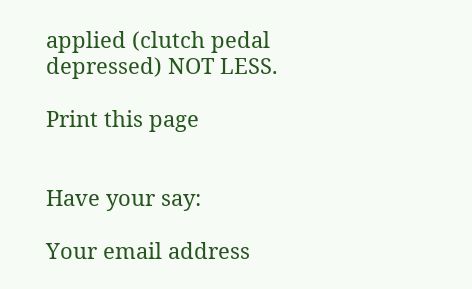applied (clutch pedal depressed) NOT LESS.

Print this page


Have your say:

Your email address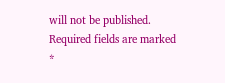will not be published. Required fields are marked *